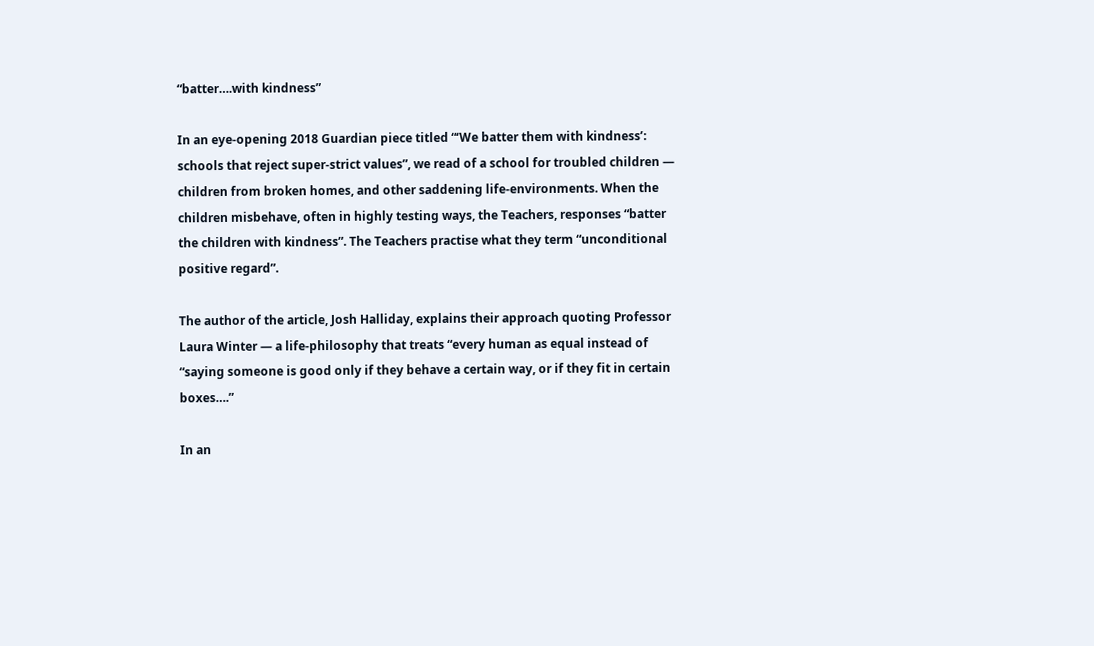“batter….with kindness”

In an eye-opening 2018 Guardian piece titled “‘We batter them with kindness’: schools that reject super-strict values”, we read of a school for troubled children — children from broken homes, and other saddening life-environments. When the children misbehave, often in highly testing ways, the Teachers, responses “batter the children with kindness”. The Teachers practise what they term “unconditional positive regard”.

The author of the article, Josh Halliday, explains their approach quoting Professor Laura Winter — a life-philosophy that treats “every human as equal instead of “saying someone is good only if they behave a certain way, or if they fit in certain boxes….”

In an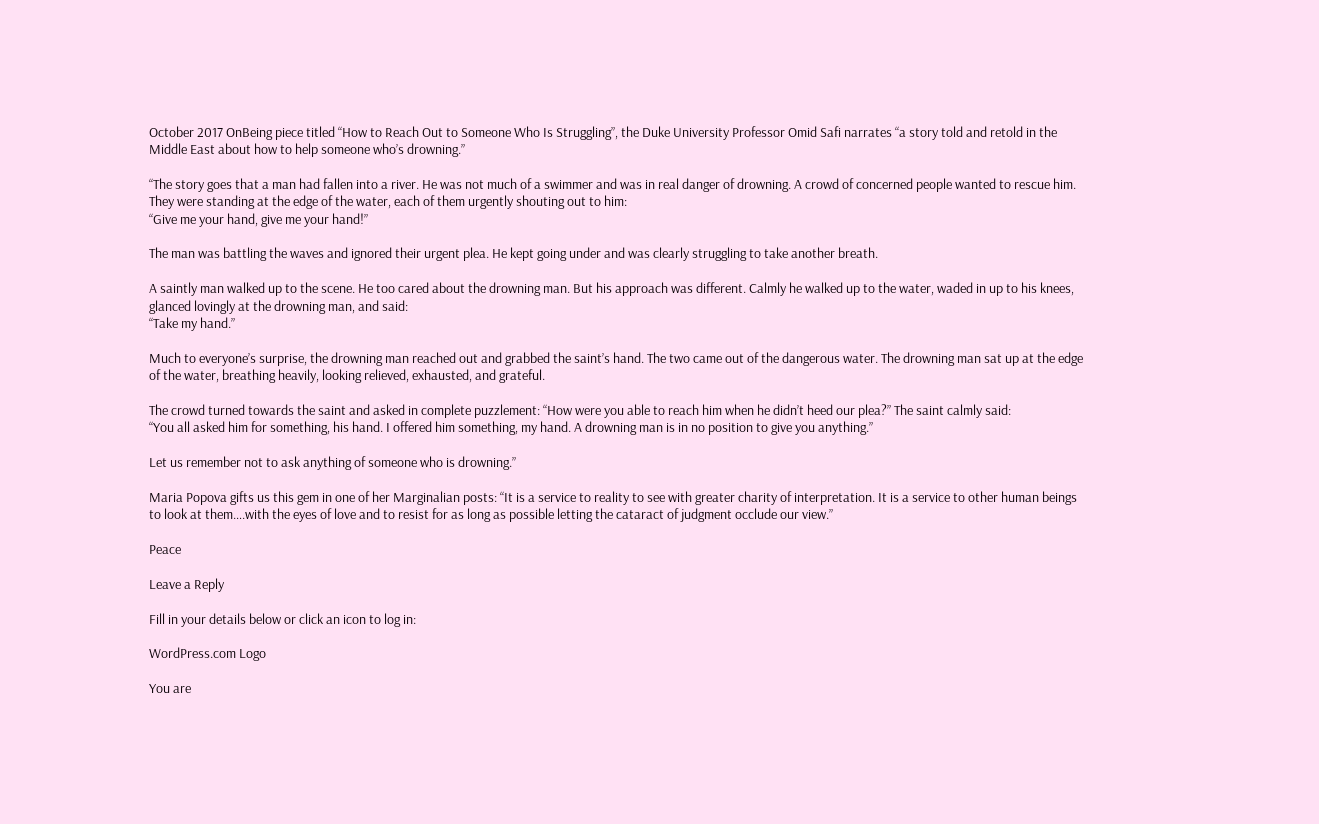October 2017 OnBeing piece titled “How to Reach Out to Someone Who Is Struggling”, the Duke University Professor Omid Safi narrates “a story told and retold in the Middle East about how to help someone who’s drowning.”

“The story goes that a man had fallen into a river. He was not much of a swimmer and was in real danger of drowning. A crowd of concerned people wanted to rescue him. They were standing at the edge of the water, each of them urgently shouting out to him:
“Give me your hand, give me your hand!”

The man was battling the waves and ignored their urgent plea. He kept going under and was clearly struggling to take another breath.

A saintly man walked up to the scene. He too cared about the drowning man. But his approach was different. Calmly he walked up to the water, waded in up to his knees, glanced lovingly at the drowning man, and said:
“Take my hand.”

Much to everyone’s surprise, the drowning man reached out and grabbed the saint’s hand. The two came out of the dangerous water. The drowning man sat up at the edge of the water, breathing heavily, looking relieved, exhausted, and grateful.

The crowd turned towards the saint and asked in complete puzzlement: “How were you able to reach him when he didn’t heed our plea?” The saint calmly said:
“You all asked him for something, his hand. I offered him something, my hand. A drowning man is in no position to give you anything.”

Let us remember not to ask anything of someone who is drowning.”

Maria Popova gifts us this gem in one of her Marginalian posts: “It is a service to reality to see with greater charity of interpretation. It is a service to other human beings to look at them….with the eyes of love and to resist for as long as possible letting the cataract of judgment occlude our view.”

Peace

Leave a Reply

Fill in your details below or click an icon to log in:

WordPress.com Logo

You are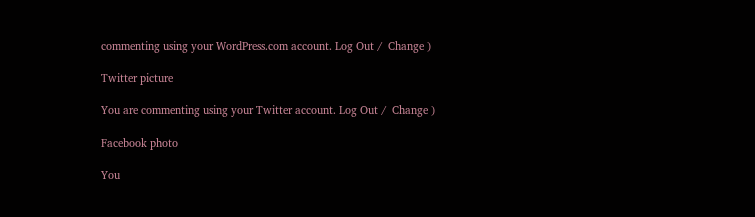commenting using your WordPress.com account. Log Out /  Change )

Twitter picture

You are commenting using your Twitter account. Log Out /  Change )

Facebook photo

You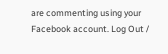are commenting using your Facebook account. Log Out /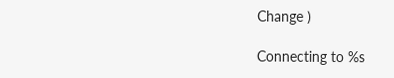Change )

Connecting to %s